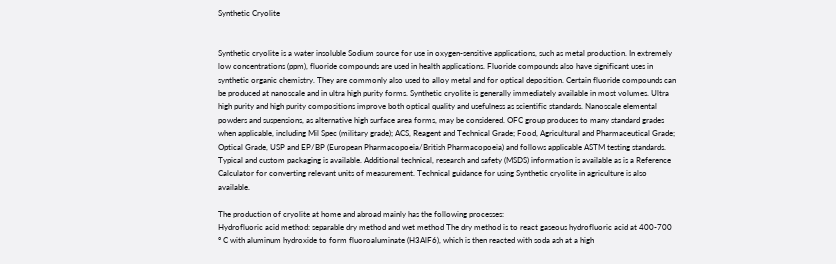Synthetic Cryolite


Synthetic cryolite is a water insoluble Sodium source for use in oxygen-sensitive applications, such as metal production. In extremely low concentrations (ppm), fluoride compounds are used in health applications. Fluoride compounds also have significant uses in synthetic organic chemistry. They are commonly also used to alloy metal and for optical deposition. Certain fluoride compounds can be produced at nanoscale and in ultra high purity forms. Synthetic cryolite is generally immediately available in most volumes. Ultra high purity and high purity compositions improve both optical quality and usefulness as scientific standards. Nanoscale elemental powders and suspensions, as alternative high surface area forms, may be considered. OFC group produces to many standard grades when applicable, including Mil Spec (military grade); ACS, Reagent and Technical Grade; Food, Agricultural and Pharmaceutical Grade; Optical Grade, USP and EP/BP (European Pharmacopoeia/British Pharmacopoeia) and follows applicable ASTM testing standards. Typical and custom packaging is available. Additional technical, research and safety (MSDS) information is available as is a Reference Calculator for converting relevant units of measurement. Technical guidance for using Synthetic cryolite in agriculture is also available.

The production of cryolite at home and abroad mainly has the following processes:
Hydrofluoric acid method: separable dry method and wet method The dry method is to react gaseous hydrofluoric acid at 400-700 ° C with aluminum hydroxide to form fluoroaluminate (H3AlF6), which is then reacted with soda ash at a high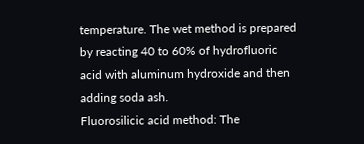temperature. The wet method is prepared by reacting 40 to 60% of hydrofluoric acid with aluminum hydroxide and then adding soda ash.
Fluorosilicic acid method: The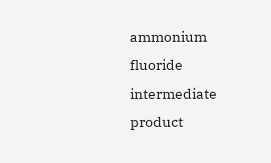ammonium fluoride intermediate product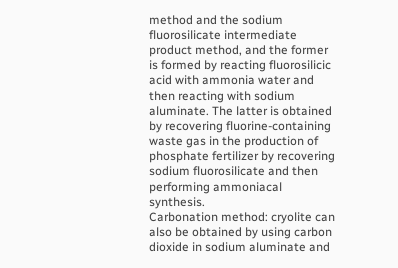method and the sodium fluorosilicate intermediate product method, and the former is formed by reacting fluorosilicic acid with ammonia water and then reacting with sodium aluminate. The latter is obtained by recovering fluorine-containing waste gas in the production of phosphate fertilizer by recovering sodium fluorosilicate and then performing ammoniacal synthesis.
Carbonation method: cryolite can also be obtained by using carbon dioxide in sodium aluminate and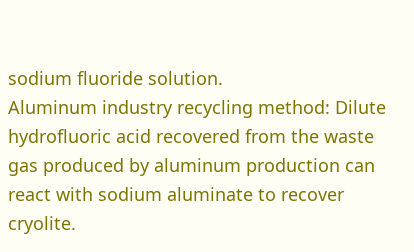sodium fluoride solution.
Aluminum industry recycling method: Dilute hydrofluoric acid recovered from the waste gas produced by aluminum production can react with sodium aluminate to recover cryolite.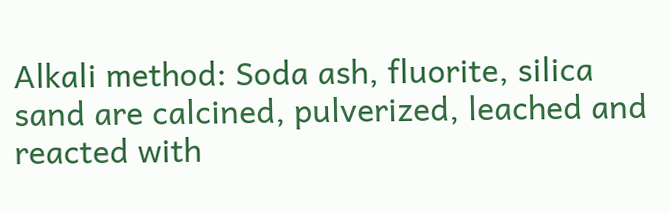Alkali method: Soda ash, fluorite, silica sand are calcined, pulverized, leached and reacted with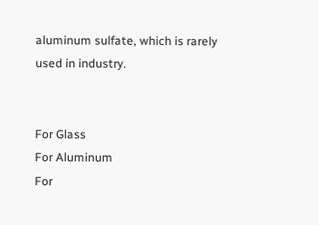aluminum sulfate, which is rarely used in industry.


For Glass
For Aluminum
For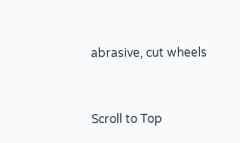abrasive, cut wheels


Scroll to Top